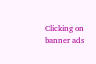Clicking on banner ads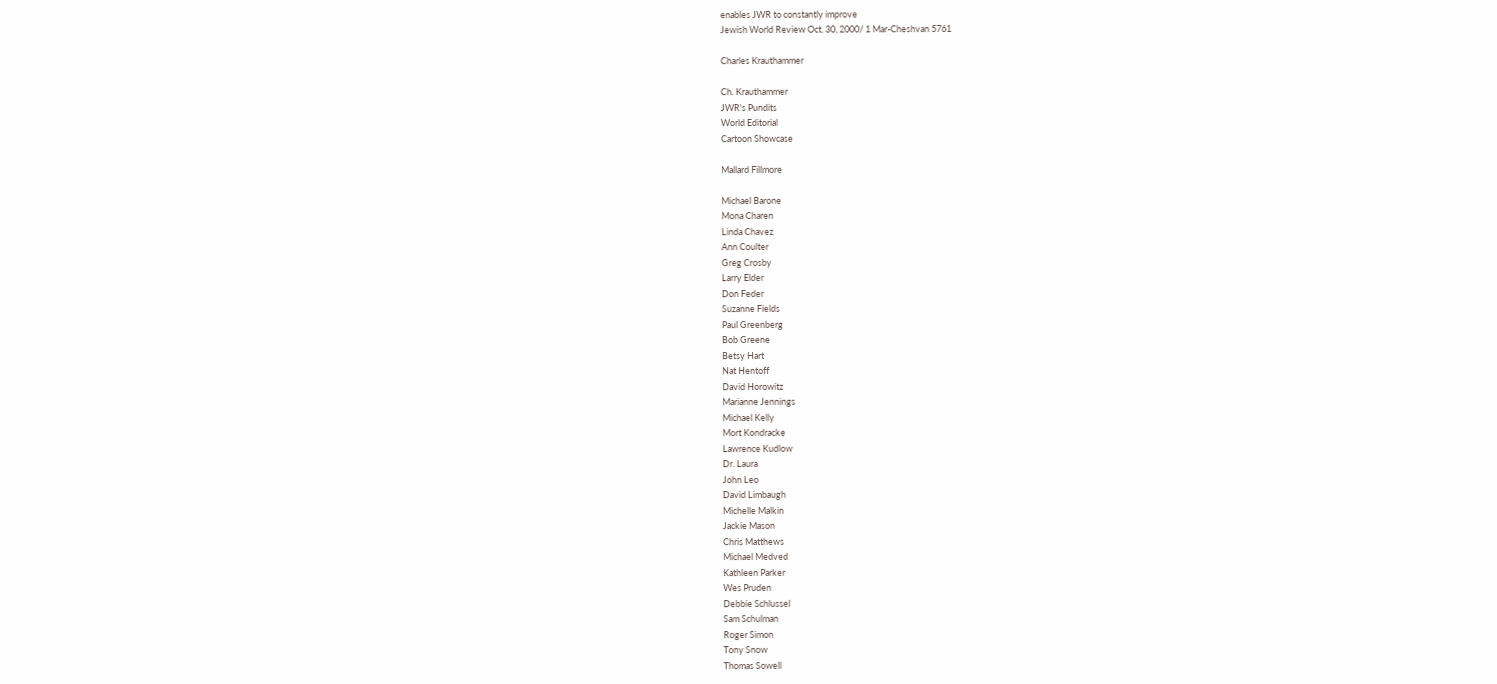enables JWR to constantly improve
Jewish World Review Oct. 30, 2000/ 1 Mar-Cheshvan 5761

Charles Krauthammer

Ch. Krauthammer
JWR's Pundits
World Editorial
Cartoon Showcase

Mallard Fillmore

Michael Barone
Mona Charen
Linda Chavez
Ann Coulter
Greg Crosby
Larry Elder
Don Feder
Suzanne Fields
Paul Greenberg
Bob Greene
Betsy Hart
Nat Hentoff
David Horowitz
Marianne Jennings
Michael Kelly
Mort Kondracke
Lawrence Kudlow
Dr. Laura
John Leo
David Limbaugh
Michelle Malkin
Jackie Mason
Chris Matthews
Michael Medved
Kathleen Parker
Wes Pruden
Debbie Schlussel
Sam Schulman
Roger Simon
Tony Snow
Thomas Sowell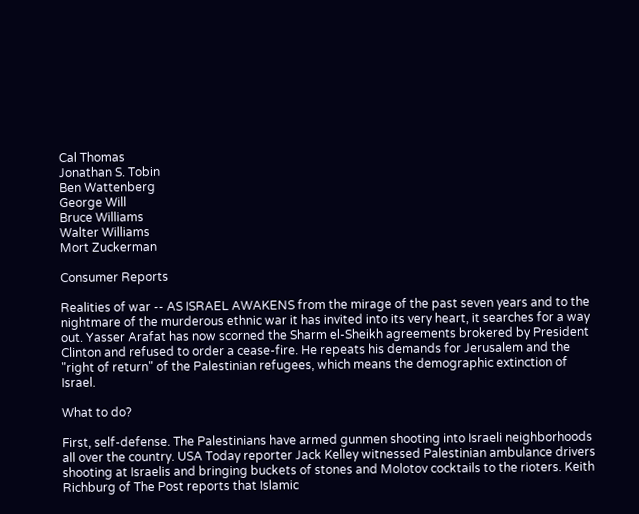Cal Thomas
Jonathan S. Tobin
Ben Wattenberg
George Will
Bruce Williams
Walter Williams
Mort Zuckerman

Consumer Reports

Realities of war -- AS ISRAEL AWAKENS from the mirage of the past seven years and to the nightmare of the murderous ethnic war it has invited into its very heart, it searches for a way out. Yasser Arafat has now scorned the Sharm el-Sheikh agreements brokered by President Clinton and refused to order a cease-fire. He repeats his demands for Jerusalem and the "right of return" of the Palestinian refugees, which means the demographic extinction of Israel.

What to do?

First, self-defense. The Palestinians have armed gunmen shooting into Israeli neighborhoods all over the country. USA Today reporter Jack Kelley witnessed Palestinian ambulance drivers shooting at Israelis and bringing buckets of stones and Molotov cocktails to the rioters. Keith Richburg of The Post reports that Islamic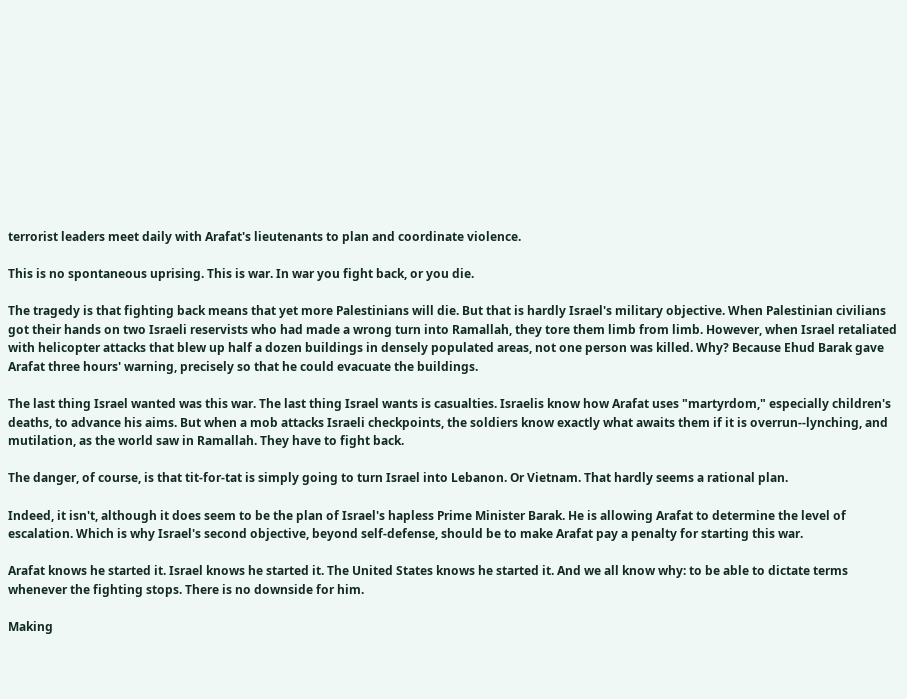terrorist leaders meet daily with Arafat's lieutenants to plan and coordinate violence.

This is no spontaneous uprising. This is war. In war you fight back, or you die.

The tragedy is that fighting back means that yet more Palestinians will die. But that is hardly Israel's military objective. When Palestinian civilians got their hands on two Israeli reservists who had made a wrong turn into Ramallah, they tore them limb from limb. However, when Israel retaliated with helicopter attacks that blew up half a dozen buildings in densely populated areas, not one person was killed. Why? Because Ehud Barak gave Arafat three hours' warning, precisely so that he could evacuate the buildings.

The last thing Israel wanted was this war. The last thing Israel wants is casualties. Israelis know how Arafat uses "martyrdom," especially children's deaths, to advance his aims. But when a mob attacks Israeli checkpoints, the soldiers know exactly what awaits them if it is overrun--lynching, and mutilation, as the world saw in Ramallah. They have to fight back.

The danger, of course, is that tit-for-tat is simply going to turn Israel into Lebanon. Or Vietnam. That hardly seems a rational plan.

Indeed, it isn't, although it does seem to be the plan of Israel's hapless Prime Minister Barak. He is allowing Arafat to determine the level of escalation. Which is why Israel's second objective, beyond self-defense, should be to make Arafat pay a penalty for starting this war.

Arafat knows he started it. Israel knows he started it. The United States knows he started it. And we all know why: to be able to dictate terms whenever the fighting stops. There is no downside for him.

Making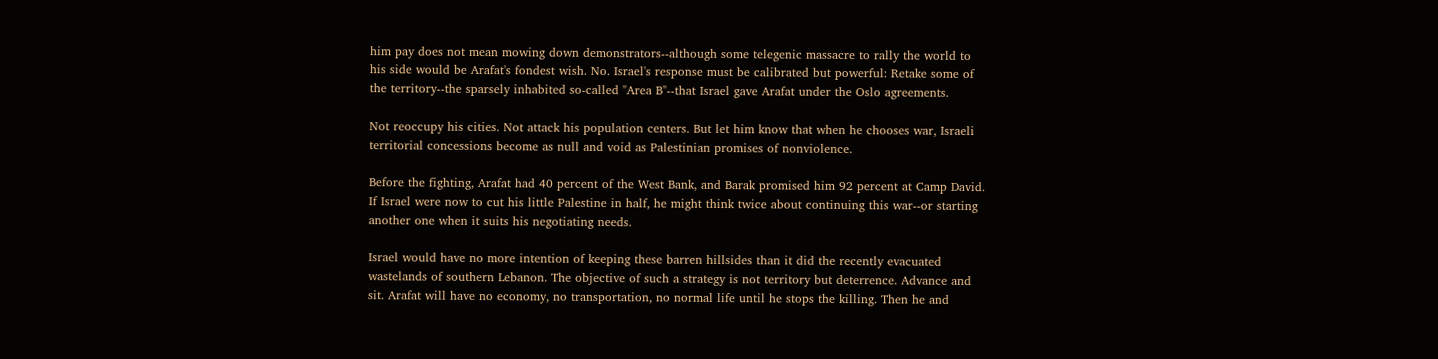him pay does not mean mowing down demonstrators--although some telegenic massacre to rally the world to his side would be Arafat's fondest wish. No. Israel's response must be calibrated but powerful: Retake some of the territory--the sparsely inhabited so-called "Area B"--that Israel gave Arafat under the Oslo agreements.

Not reoccupy his cities. Not attack his population centers. But let him know that when he chooses war, Israeli territorial concessions become as null and void as Palestinian promises of nonviolence.

Before the fighting, Arafat had 40 percent of the West Bank, and Barak promised him 92 percent at Camp David. If Israel were now to cut his little Palestine in half, he might think twice about continuing this war--or starting another one when it suits his negotiating needs.

Israel would have no more intention of keeping these barren hillsides than it did the recently evacuated wastelands of southern Lebanon. The objective of such a strategy is not territory but deterrence. Advance and sit. Arafat will have no economy, no transportation, no normal life until he stops the killing. Then he and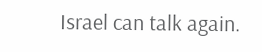Israel can talk again.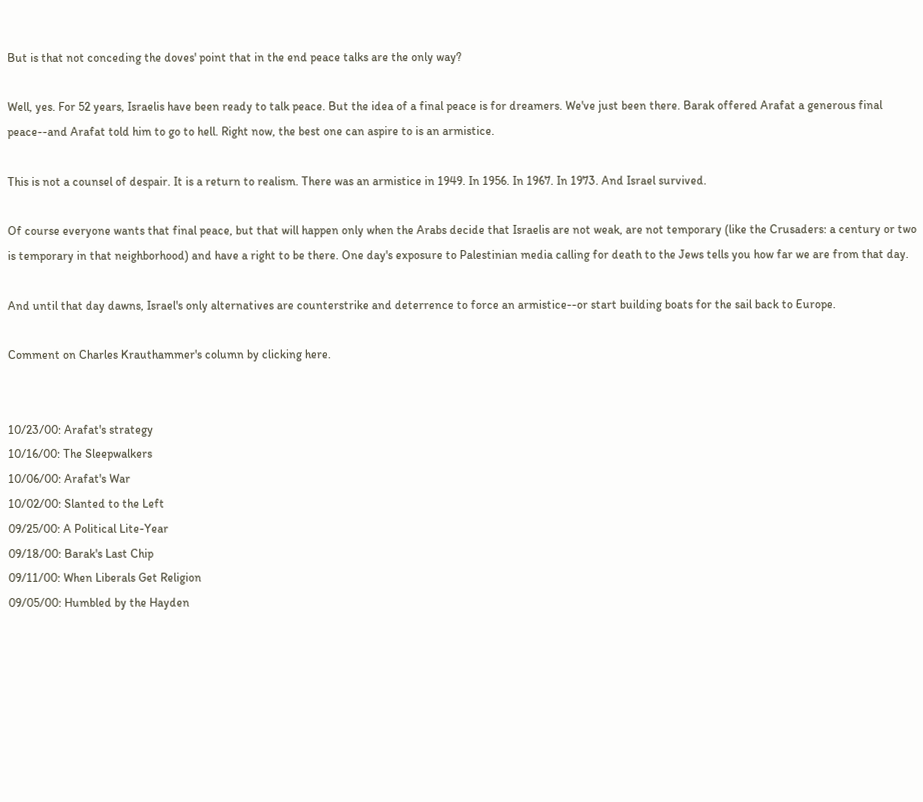But is that not conceding the doves' point that in the end peace talks are the only way?

Well, yes. For 52 years, Israelis have been ready to talk peace. But the idea of a final peace is for dreamers. We've just been there. Barak offered Arafat a generous final peace--and Arafat told him to go to hell. Right now, the best one can aspire to is an armistice.

This is not a counsel of despair. It is a return to realism. There was an armistice in 1949. In 1956. In 1967. In 1973. And Israel survived.

Of course everyone wants that final peace, but that will happen only when the Arabs decide that Israelis are not weak, are not temporary (like the Crusaders: a century or two is temporary in that neighborhood) and have a right to be there. One day's exposure to Palestinian media calling for death to the Jews tells you how far we are from that day.

And until that day dawns, Israel's only alternatives are counterstrike and deterrence to force an armistice--or start building boats for the sail back to Europe.

Comment on Charles Krauthammer's column by clicking here.


10/23/00: Arafat's strategy
10/16/00: The Sleepwalkers
10/06/00: Arafat's War
10/02/00: Slanted to the Left
09/25/00: A Political Lite-Year
09/18/00: Barak's Last Chip
09/11/00: When Liberals Get Religion
09/05/00: Humbled by the Hayden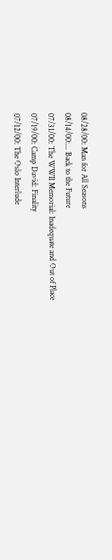08/28/00: Man for All Seasons
08/14/00:... Back to the Future
07/31/00: The WWII Memorial: Inadequate and Out of Place
07/19/00: Camp David: Finality
07/12/00: The Oslo Interlude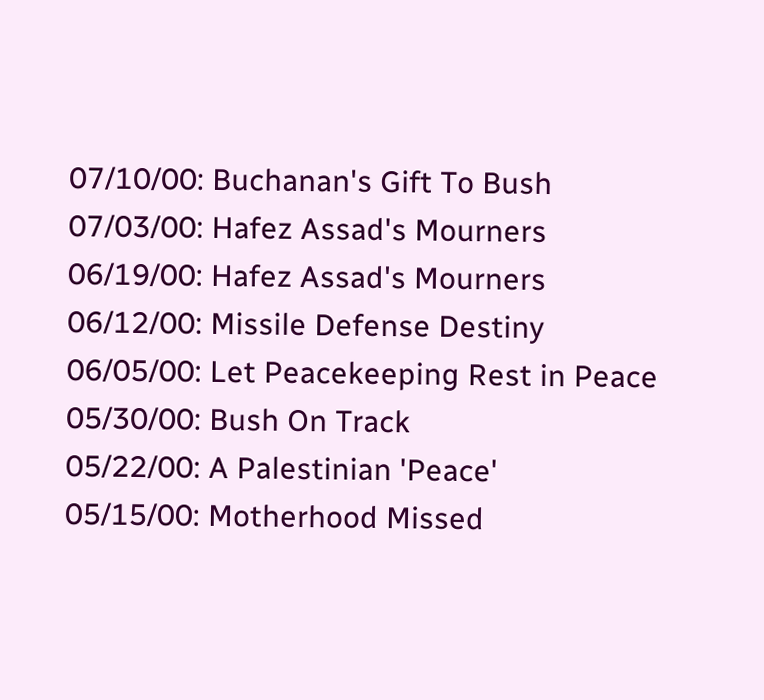07/10/00: Buchanan's Gift To Bush
07/03/00: Hafez Assad's Mourners
06/19/00: Hafez Assad's Mourners
06/12/00: Missile Defense Destiny
06/05/00: Let Peacekeeping Rest in Peace
05/30/00: Bush On Track
05/22/00: A Palestinian 'Peace'
05/15/00: Motherhood Missed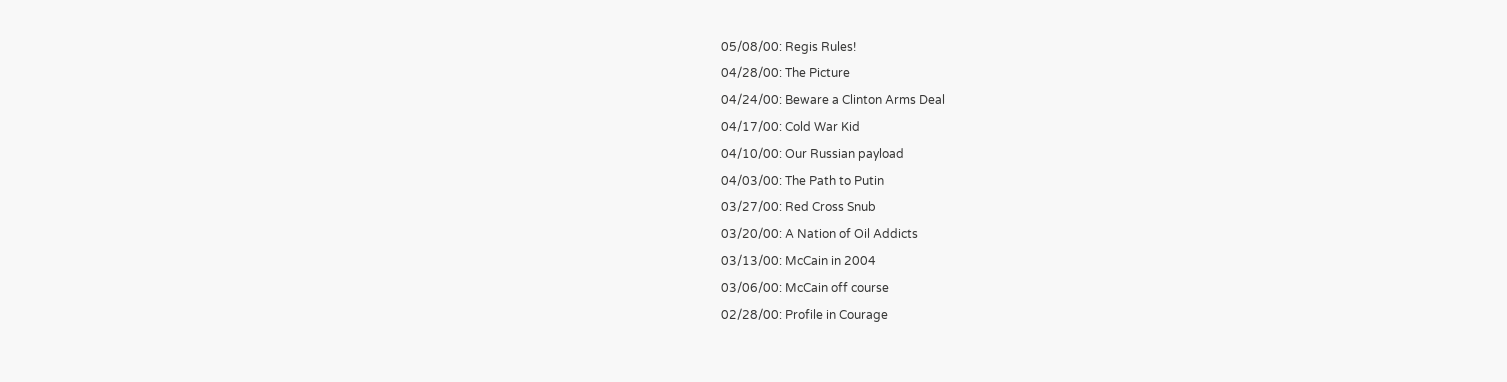05/08/00: Regis Rules!
04/28/00: The Picture
04/24/00: Beware a Clinton Arms Deal
04/17/00: Cold War Kid
04/10/00: Our Russian payload
04/03/00: The Path to Putin
03/27/00: Red Cross Snub
03/20/00: A Nation of Oil Addicts
03/13/00: McCain in 2004
03/06/00: McCain off course
02/28/00: Profile in Courage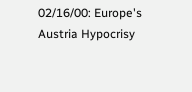02/16/00: Europe's Austria Hypocrisy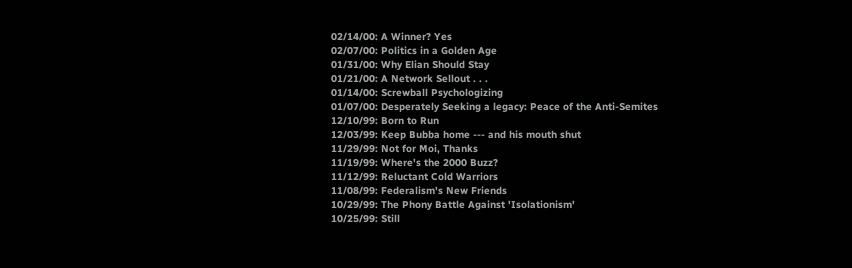02/14/00: A Winner? Yes
02/07/00: Politics in a Golden Age
01/31/00: Why Elian Should Stay
01/21/00: A Network Sellout . . .
01/14/00: Screwball Psychologizing
01/07/00: Desperately Seeking a legacy: Peace of the Anti-Semites
12/10/99: Born to Run
12/03/99: Keep Bubba home --- and his mouth shut
11/29/99: Not for Moi, Thanks
11/19/99: Where's the 2000 Buzz?
11/12/99: Reluctant Cold Warriors
11/08/99: Federalism's New Friends
10/29/99: The Phony Battle Against 'Isolationism'
10/25/99: Still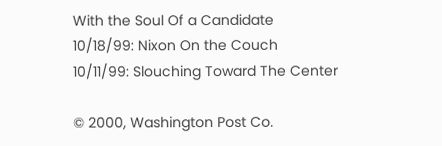With the Soul Of a Candidate
10/18/99: Nixon On the Couch
10/11/99: Slouching Toward The Center

© 2000, Washington Post Co.